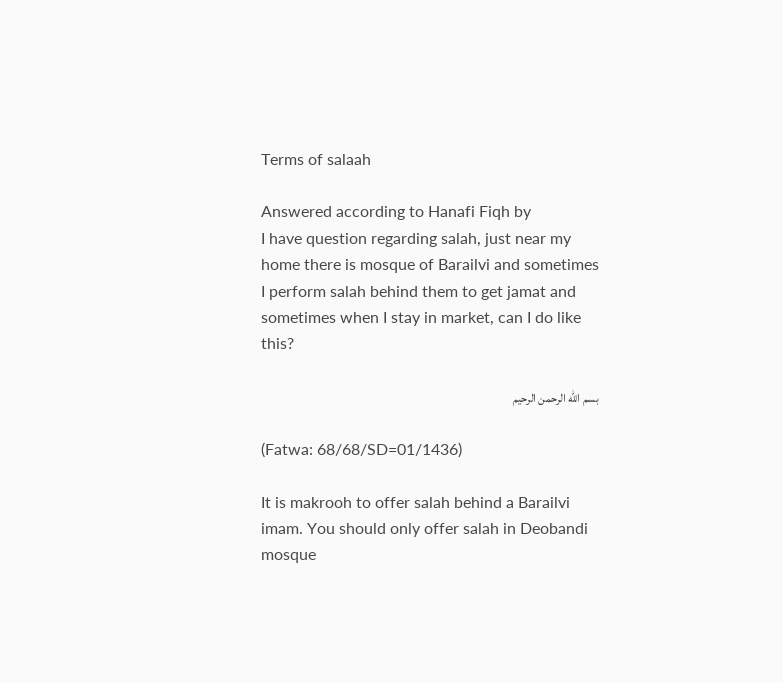Terms of salaah

Answered according to Hanafi Fiqh by
I have question regarding salah, just near my home there is mosque of Barailvi and sometimes I perform salah behind them to get jamat and sometimes when I stay in market, can I do like this?

بسم الله الرحمن الرحيم

(Fatwa: 68/68/SD=01/1436)

It is makrooh to offer salah behind a Barailvi imam. You should only offer salah in Deobandi mosque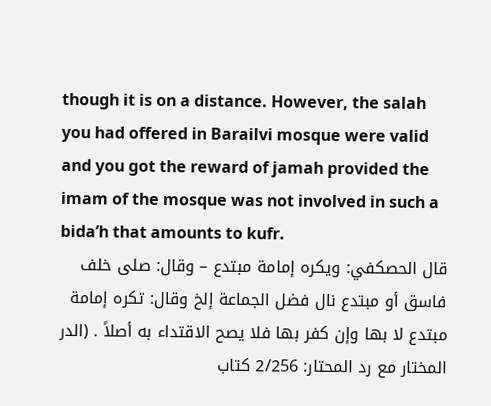though it is on a distance. However, the salah you had offered in Barailvi mosque were valid and you got the reward of jamah provided the imam of the mosque was not involved in such a bida’h that amounts to kufr.
قال الحصكفي: ويكره إمامة مبتدع – وقال: صلى خلف فاسق أو مبتدع نال فضل الجماعة إلخ وقال: تكره إمامة مبتدع لا بها وإن كفر بها فلا يصح الاقتداء به أصلاً . (الدر المختار مع رد المحتار: 2/256 كتاب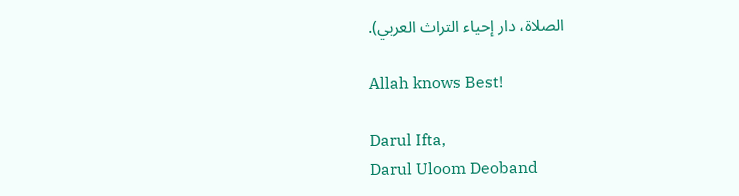الصلاة، دار إحياء التراث العربي).

Allah knows Best!

Darul Ifta,
Darul Uloom Deoband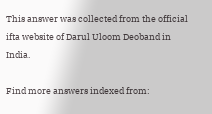This answer was collected from the official ifta website of Darul Uloom Deoband in India.

Find more answers indexed from: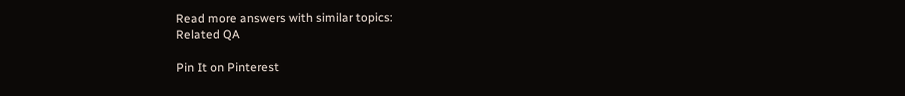Read more answers with similar topics:
Related QA

Pin It on Pinterest